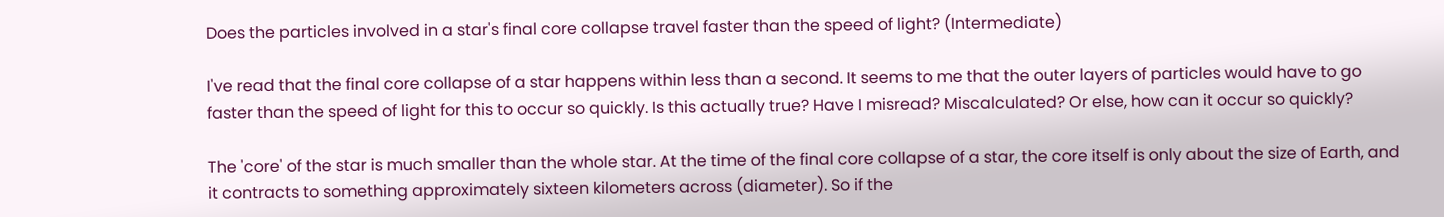Does the particles involved in a star's final core collapse travel faster than the speed of light? (Intermediate)

I've read that the final core collapse of a star happens within less than a second. It seems to me that the outer layers of particles would have to go faster than the speed of light for this to occur so quickly. Is this actually true? Have I misread? Miscalculated? Or else, how can it occur so quickly?

The 'core' of the star is much smaller than the whole star. At the time of the final core collapse of a star, the core itself is only about the size of Earth, and it contracts to something approximately sixteen kilometers across (diameter). So if the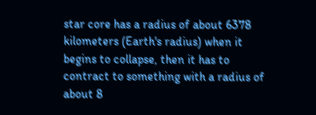star core has a radius of about 6378 kilometers (Earth's radius) when it begins to collapse, then it has to contract to something with a radius of about 8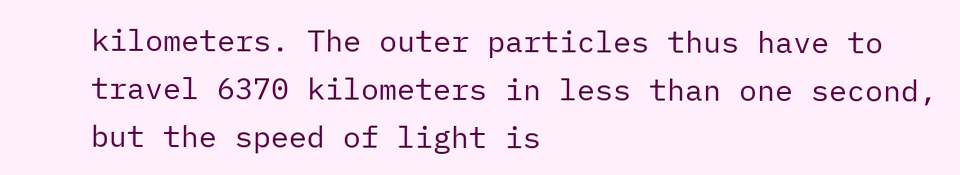kilometers. The outer particles thus have to travel 6370 kilometers in less than one second, but the speed of light is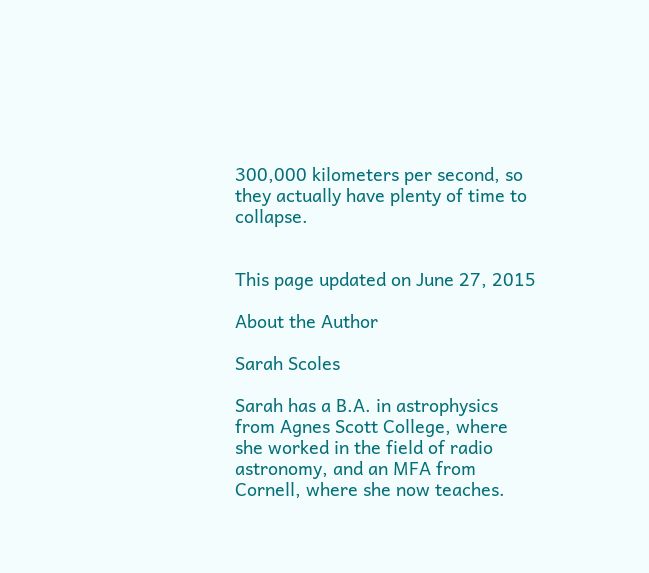300,000 kilometers per second, so they actually have plenty of time to collapse.


This page updated on June 27, 2015

About the Author

Sarah Scoles

Sarah has a B.A. in astrophysics from Agnes Scott College, where she worked in the field of radio astronomy, and an MFA from Cornell, where she now teaches.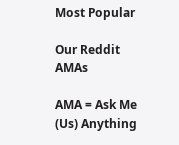Most Popular

Our Reddit AMAs

AMA = Ask Me (Us) Anything